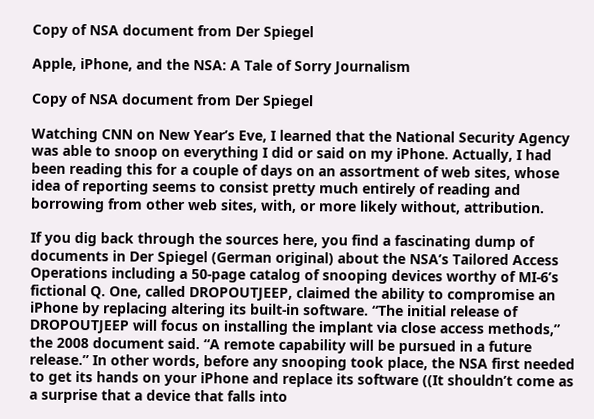Copy of NSA document from Der Spiegel

Apple, iPhone, and the NSA: A Tale of Sorry Journalism

Copy of NSA document from Der Spiegel

Watching CNN on New Year’s Eve, I learned that the National Security Agency was able to snoop on everything I did or said on my iPhone. Actually, I had been reading this for a couple of days on an assortment of web sites, whose idea of reporting seems to consist pretty much entirely of reading and borrowing from other web sites, with, or more likely without, attribution.

If you dig back through the sources here, you find a fascinating dump of documents in Der Spiegel (German original) about the NSA’s Tailored Access Operations including a 50-page catalog of snooping devices worthy of MI-6’s fictional Q. One, called DROPOUTJEEP, claimed the ability to compromise an iPhone by replacing altering its built-in software. “The initial release of DROPOUTJEEP will focus on installing the implant via close access methods,” the 2008 document said. “A remote capability will be pursued in a future release.” In other words, before any snooping took place, the NSA first needed to get its hands on your iPhone and replace its software ((It shouldn’t come as a surprise that a device that falls into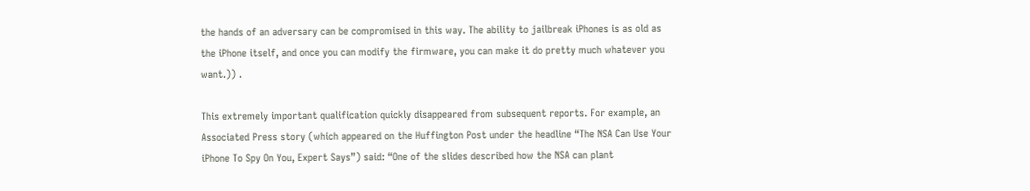the hands of an adversary can be compromised in this way. The ability to jailbreak iPhones is as old as the iPhone itself, and once you can modify the firmware, you can make it do pretty much whatever you want.)) .

This extremely important qualification quickly disappeared from subsequent reports. For example, an Associated Press story (which appeared on the Huffington Post under the headline “The NSA Can Use Your iPhone To Spy On You, Expert Says”) said: “One of the slides described how the NSA can plant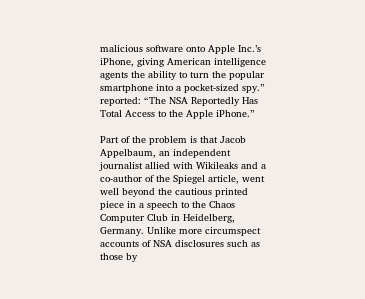malicious software onto Apple Inc.’s iPhone, giving American intelligence agents the ability to turn the popular smartphone into a pocket-sized spy.” reported: “The NSA Reportedly Has Total Access to the Apple iPhone.”

Part of the problem is that Jacob Appelbaum, an independent journalist allied with Wikileaks and a co-author of the Spiegel article, went well beyond the cautious printed piece in a speech to the Chaos Computer Club in Heidelberg, Germany. Unlike more circumspect accounts of NSA disclosures such as those by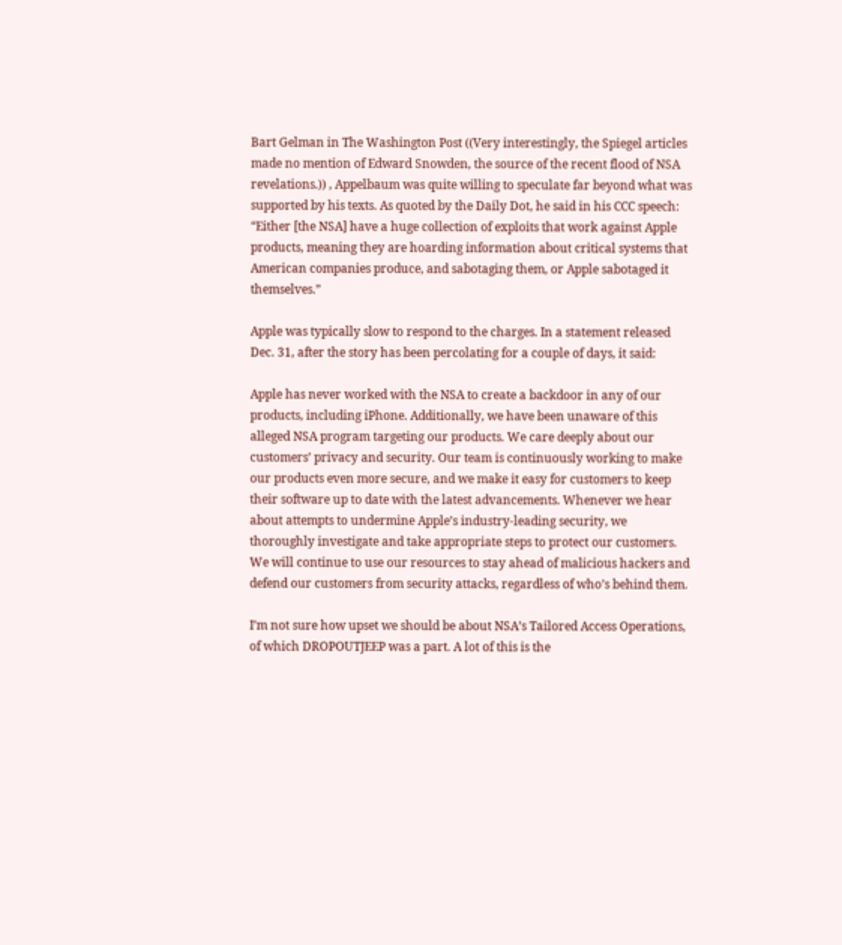Bart Gelman in The Washington Post ((Very interestingly, the Spiegel articles made no mention of Edward Snowden, the source of the recent flood of NSA revelations.)) , Appelbaum was quite willing to speculate far beyond what was supported by his texts. As quoted by the Daily Dot, he said in his CCC speech: “Either [the NSA] have a huge collection of exploits that work against Apple products, meaning they are hoarding information about critical systems that American companies produce, and sabotaging them, or Apple sabotaged it themselves.”

Apple was typically slow to respond to the charges. In a statement released Dec. 31, after the story has been percolating for a couple of days, it said:

Apple has never worked with the NSA to create a backdoor in any of our products, including iPhone. Additionally, we have been unaware of this alleged NSA program targeting our products. We care deeply about our customers’ privacy and security. Our team is continuously working to make our products even more secure, and we make it easy for customers to keep their software up to date with the latest advancements. Whenever we hear about attempts to undermine Apple’s industry-leading security, we thoroughly investigate and take appropriate steps to protect our customers. We will continue to use our resources to stay ahead of malicious hackers and defend our customers from security attacks, regardless of who’s behind them.

I’m not sure how upset we should be about NSA’s Tailored Access Operations, of which DROPOUTJEEP was a part. A lot of this is the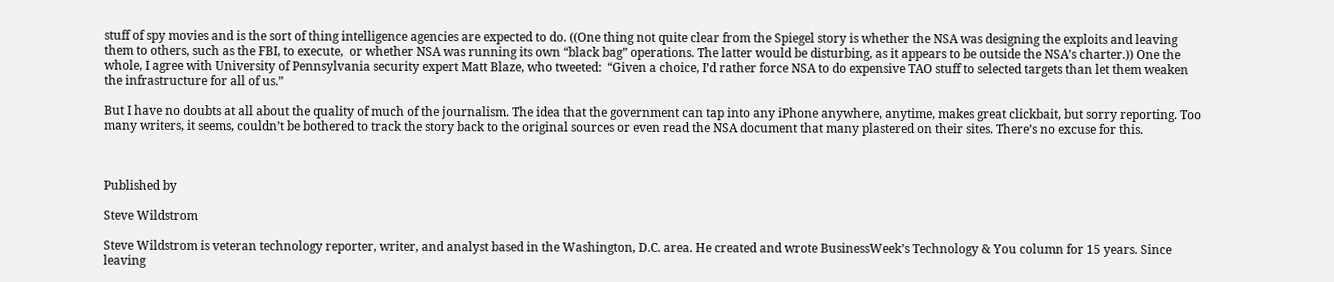stuff of spy movies and is the sort of thing intelligence agencies are expected to do. ((One thing not quite clear from the Spiegel story is whether the NSA was designing the exploits and leaving them to others, such as the FBI, to execute,  or whether NSA was running its own “black bag” operations. The latter would be disturbing, as it appears to be outside the NSA’s charter.)) One the whole, I agree with University of Pennsylvania security expert Matt Blaze, who tweeted:  “Given a choice, I’d rather force NSA to do expensive TAO stuff to selected targets than let them weaken the infrastructure for all of us.”

But I have no doubts at all about the quality of much of the journalism. The idea that the government can tap into any iPhone anywhere, anytime, makes great clickbait, but sorry reporting. Too many writers, it seems, couldn’t be bothered to track the story back to the original sources or even read the NSA document that many plastered on their sites. There’s no excuse for this.



Published by

Steve Wildstrom

Steve Wildstrom is veteran technology reporter, writer, and analyst based in the Washington, D.C. area. He created and wrote BusinessWeek’s Technology & You column for 15 years. Since leaving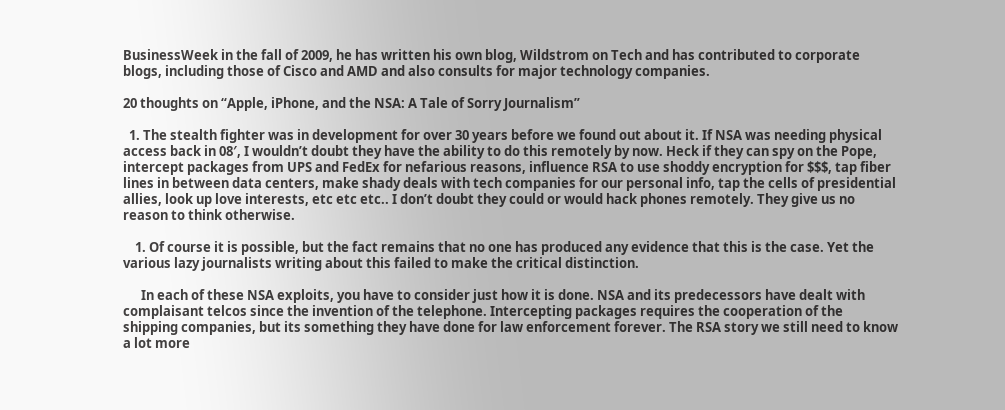BusinessWeek in the fall of 2009, he has written his own blog, Wildstrom on Tech and has contributed to corporate blogs, including those of Cisco and AMD and also consults for major technology companies.

20 thoughts on “Apple, iPhone, and the NSA: A Tale of Sorry Journalism”

  1. The stealth fighter was in development for over 30 years before we found out about it. If NSA was needing physical access back in 08′, I wouldn’t doubt they have the ability to do this remotely by now. Heck if they can spy on the Pope, intercept packages from UPS and FedEx for nefarious reasons, influence RSA to use shoddy encryption for $$$, tap fiber lines in between data centers, make shady deals with tech companies for our personal info, tap the cells of presidential allies, look up love interests, etc etc etc.. I don’t doubt they could or would hack phones remotely. They give us no reason to think otherwise.

    1. Of course it is possible, but the fact remains that no one has produced any evidence that this is the case. Yet the various lazy journalists writing about this failed to make the critical distinction.

      In each of these NSA exploits, you have to consider just how it is done. NSA and its predecessors have dealt with complaisant telcos since the invention of the telephone. Intercepting packages requires the cooperation of the shipping companies, but its something they have done for law enforcement forever. The RSA story we still need to know a lot more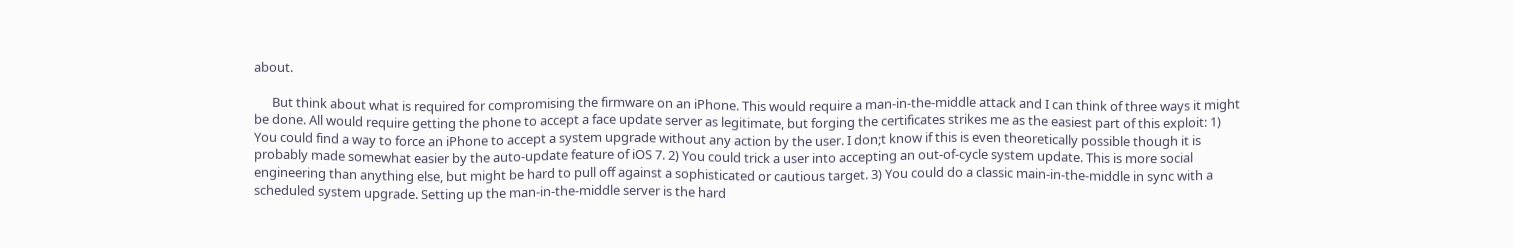about.

      But think about what is required for compromising the firmware on an iPhone. This would require a man-in-the-middle attack and I can think of three ways it might be done. All would require getting the phone to accept a face update server as legitimate, but forging the certificates strikes me as the easiest part of this exploit: 1) You could find a way to force an iPhone to accept a system upgrade without any action by the user. I don;t know if this is even theoretically possible though it is probably made somewhat easier by the auto-update feature of iOS 7. 2) You could trick a user into accepting an out-of-cycle system update. This is more social engineering than anything else, but might be hard to pull off against a sophisticated or cautious target. 3) You could do a classic main-in-the-middle in sync with a scheduled system upgrade. Setting up the man-in-the-middle server is the hard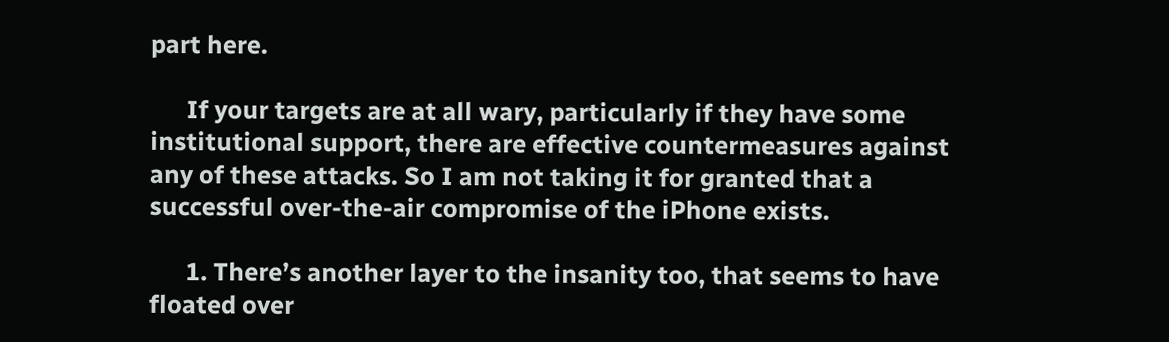part here.

      If your targets are at all wary, particularly if they have some institutional support, there are effective countermeasures against any of these attacks. So I am not taking it for granted that a successful over-the-air compromise of the iPhone exists.

      1. There’s another layer to the insanity too, that seems to have floated over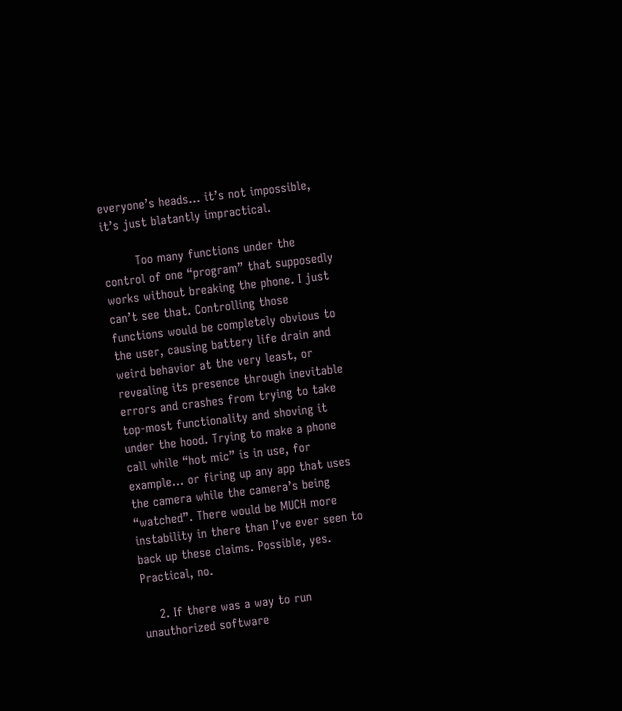everyone’s heads… it’s not impossible, it’s just blatantly impractical.

        Too many functions under the control of one “program” that supposedly works without breaking the phone. I just can’t see that. Controlling those functions would be completely obvious to the user, causing battery life drain and weird behavior at the very least, or revealing its presence through inevitable errors and crashes from trying to take top-most functionality and shoving it under the hood. Trying to make a phone call while “hot mic” is in use, for example… or firing up any app that uses the camera while the camera’s being “watched”. There would be MUCH more instability in there than I’ve ever seen to back up these claims. Possible, yes. Practical, no.

    2. If there was a way to run unauthorized software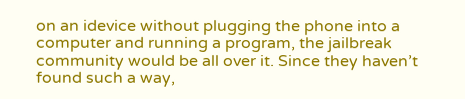on an idevice without plugging the phone into a computer and running a program, the jailbreak community would be all over it. Since they haven’t found such a way,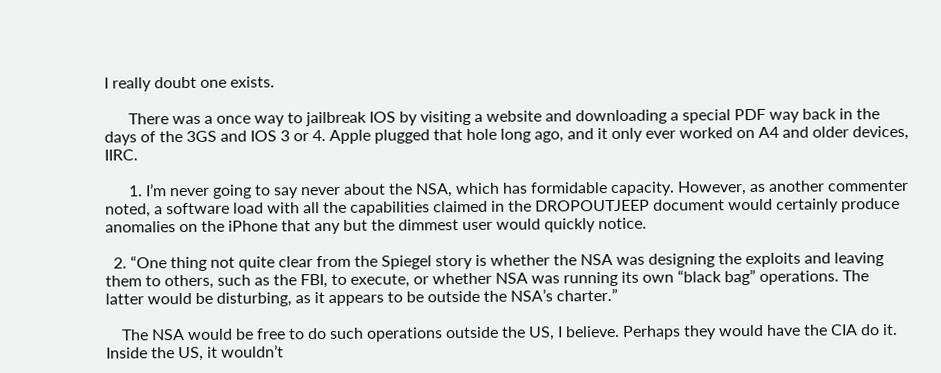I really doubt one exists.

      There was a once way to jailbreak IOS by visiting a website and downloading a special PDF way back in the days of the 3GS and IOS 3 or 4. Apple plugged that hole long ago, and it only ever worked on A4 and older devices, IIRC.

      1. I’m never going to say never about the NSA, which has formidable capacity. However, as another commenter noted, a software load with all the capabilities claimed in the DROPOUTJEEP document would certainly produce anomalies on the iPhone that any but the dimmest user would quickly notice.

  2. “One thing not quite clear from the Spiegel story is whether the NSA was designing the exploits and leaving them to others, such as the FBI, to execute, or whether NSA was running its own “black bag” operations. The latter would be disturbing, as it appears to be outside the NSA’s charter.”

    The NSA would be free to do such operations outside the US, I believe. Perhaps they would have the CIA do it. Inside the US, it wouldn’t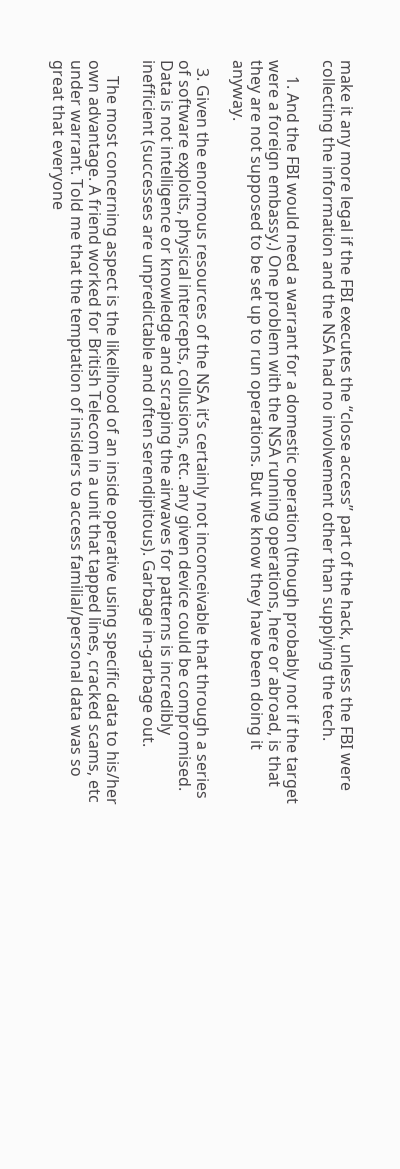make it any more legal if the FBI executes the “close access” part of the hack, unless the FBI were collecting the information and the NSA had no involvement other than supplying the tech.

    1. And the FBI would need a warrant for a domestic operation (though probably not if the target were a foreign embassy.) One problem with the NSA running operations, here or abroad, is that they are not supposed to be set up to run operations. But we know they have been doing it anyway.

  3. Given the enormous resources of the NSA it’s certainly not inconceivable that through a series of software exploits, physical intercepts, collusions, etc. any given device could be compromised. Data is not intelligence or knowledge and scraping the airwaves for patterns is incredibly inefficient (successes are unpredictable and often serendipitous). Garbage in-garbage out.

    The most concerning aspect is the likelihood of an inside operative using specific data to his/her own advantage. A friend worked for British Telecom in a unit that tapped lines, cracked scams, etc under warrant. Told me that the temptation of insiders to access familial/personal data was so great that everyone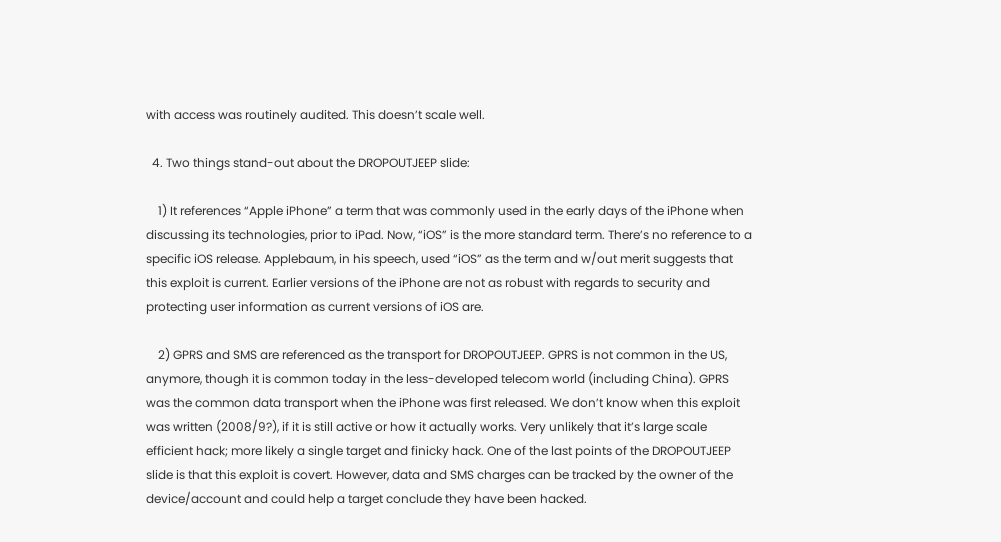with access was routinely audited. This doesn’t scale well.

  4. Two things stand-out about the DROPOUTJEEP slide:

    1) It references “Apple iPhone” a term that was commonly used in the early days of the iPhone when discussing its technologies, prior to iPad. Now, “iOS” is the more standard term. There’s no reference to a specific iOS release. Applebaum, in his speech, used “iOS” as the term and w/out merit suggests that this exploit is current. Earlier versions of the iPhone are not as robust with regards to security and protecting user information as current versions of iOS are.

    2) GPRS and SMS are referenced as the transport for DROPOUTJEEP. GPRS is not common in the US, anymore, though it is common today in the less-developed telecom world (including China). GPRS was the common data transport when the iPhone was first released. We don’t know when this exploit was written (2008/9?), if it is still active or how it actually works. Very unlikely that it’s large scale efficient hack; more likely a single target and finicky hack. One of the last points of the DROPOUTJEEP slide is that this exploit is covert. However, data and SMS charges can be tracked by the owner of the device/account and could help a target conclude they have been hacked.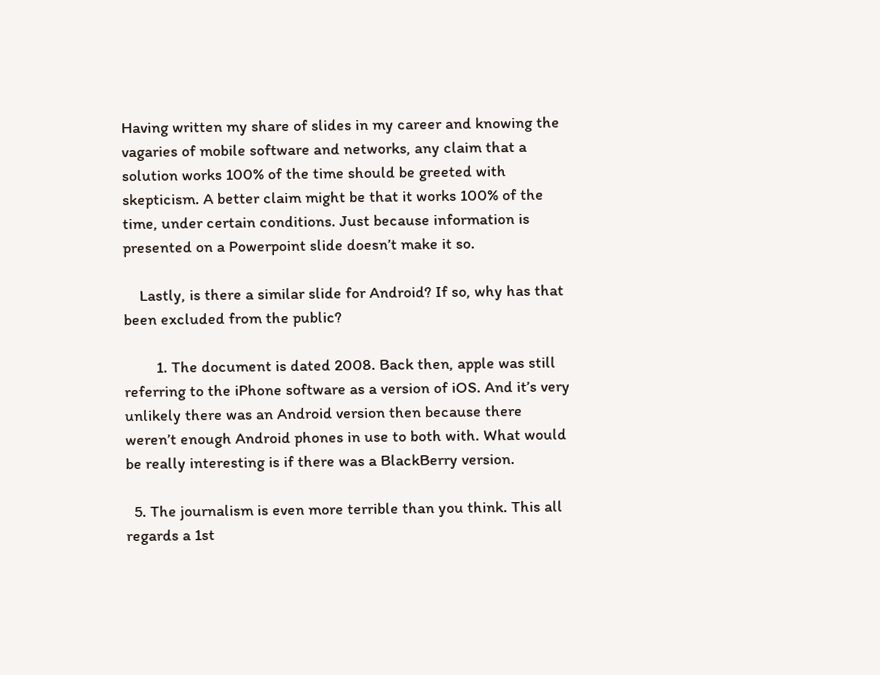Having written my share of slides in my career and knowing the vagaries of mobile software and networks, any claim that a solution works 100% of the time should be greeted with skepticism. A better claim might be that it works 100% of the time, under certain conditions. Just because information is presented on a Powerpoint slide doesn’t make it so.

    Lastly, is there a similar slide for Android? If so, why has that been excluded from the public?

        1. The document is dated 2008. Back then, apple was still referring to the iPhone software as a version of iOS. And it’s very unlikely there was an Android version then because there weren’t enough Android phones in use to both with. What would be really interesting is if there was a BlackBerry version.

  5. The journalism is even more terrible than you think. This all regards a 1st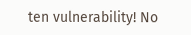ten vulnerability! No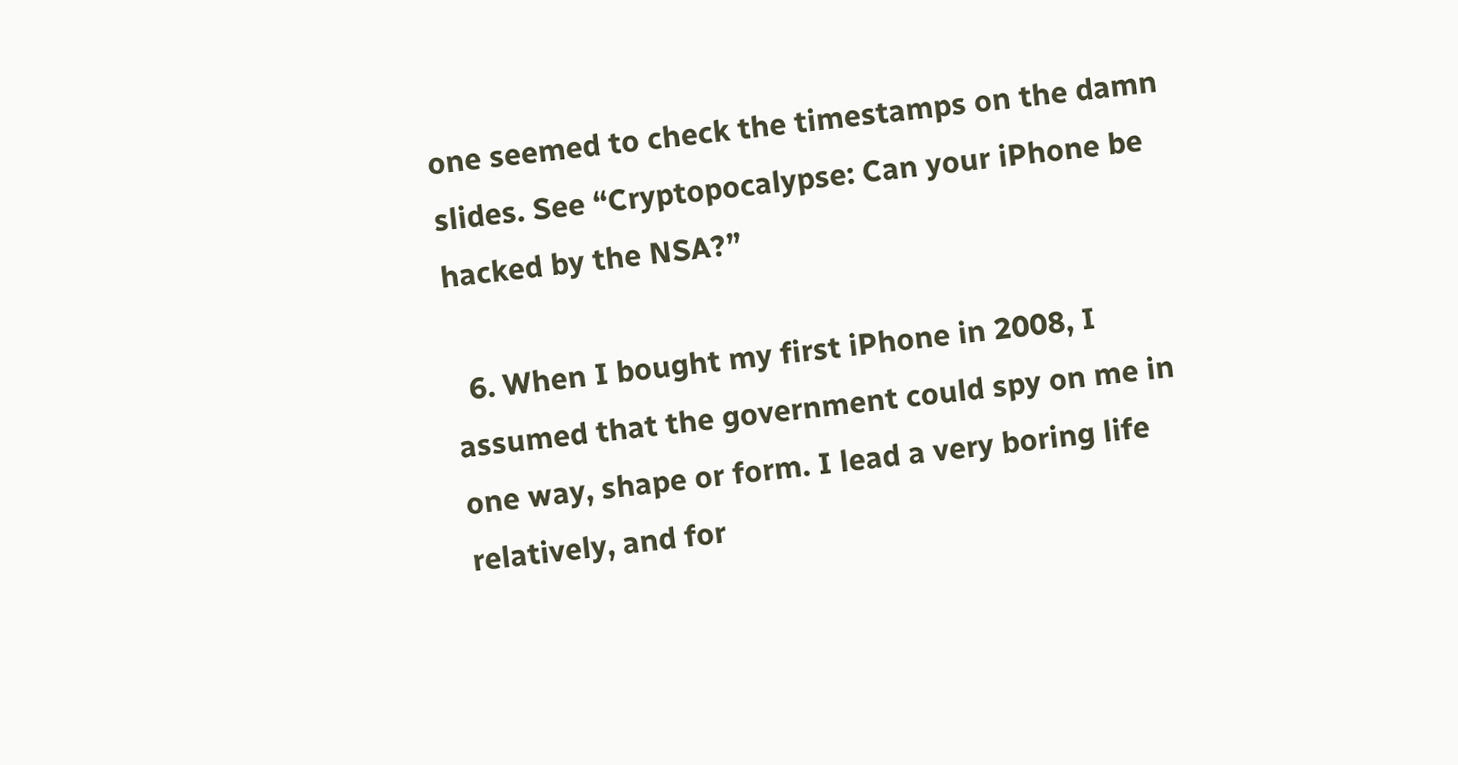one seemed to check the timestamps on the damn slides. See “Cryptopocalypse: Can your iPhone be hacked by the NSA?”

  6. When I bought my first iPhone in 2008, I assumed that the government could spy on me in one way, shape or form. I lead a very boring life relatively, and for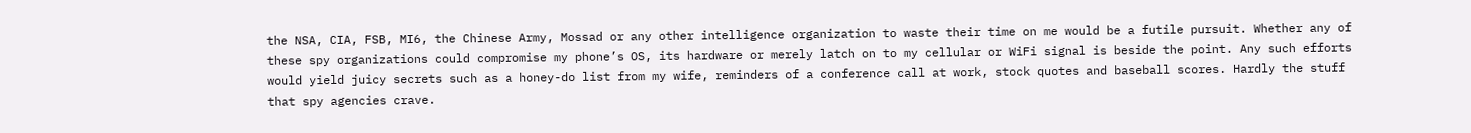the NSA, CIA, FSB, MI6, the Chinese Army, Mossad or any other intelligence organization to waste their time on me would be a futile pursuit. Whether any of these spy organizations could compromise my phone’s OS, its hardware or merely latch on to my cellular or WiFi signal is beside the point. Any such efforts would yield juicy secrets such as a honey-do list from my wife, reminders of a conference call at work, stock quotes and baseball scores. Hardly the stuff that spy agencies crave.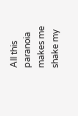All this paranoia makes me shake my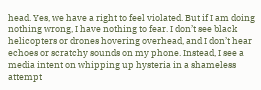head. Yes, we have a right to feel violated. But if I am doing nothing wrong, I have nothing to fear. I don’t see black helicopters or drones hovering overhead, and I don’t hear echoes or scratchy sounds on my phone. Instead, I see a media intent on whipping up hysteria in a shameless attempt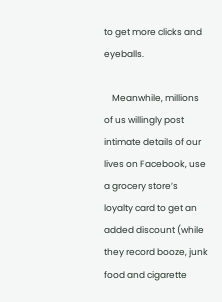to get more clicks and eyeballs.

    Meanwhile, millions of us willingly post intimate details of our lives on Facebook, use a grocery store’s loyalty card to get an added discount (while they record booze, junk food and cigarette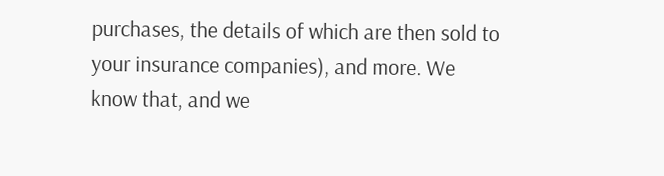purchases, the details of which are then sold to your insurance companies), and more. We know that, and we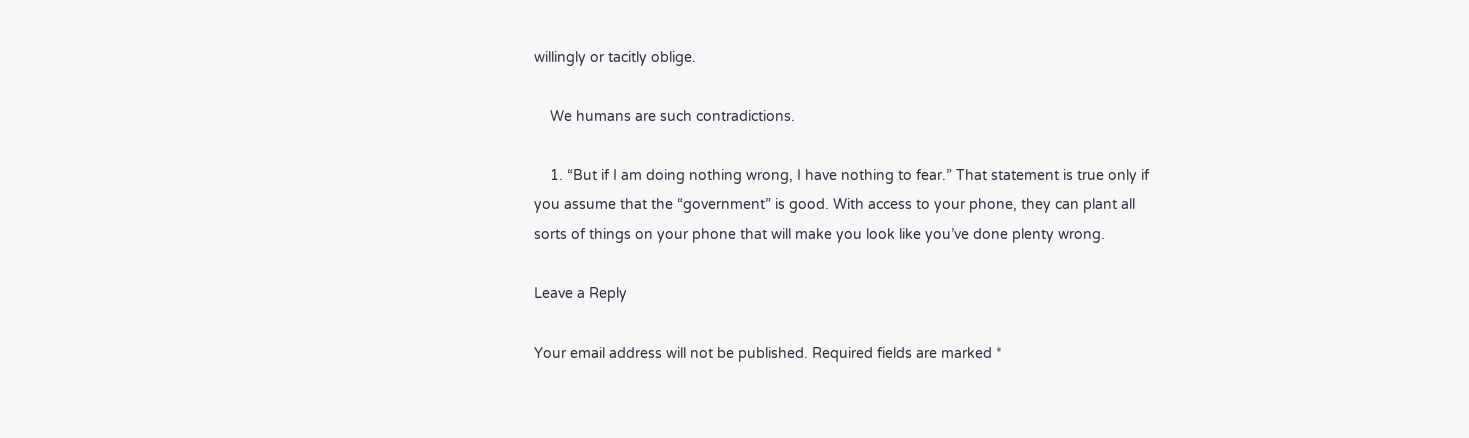willingly or tacitly oblige.

    We humans are such contradictions.

    1. “But if I am doing nothing wrong, I have nothing to fear.” That statement is true only if you assume that the “government” is good. With access to your phone, they can plant all sorts of things on your phone that will make you look like you’ve done plenty wrong.

Leave a Reply

Your email address will not be published. Required fields are marked *